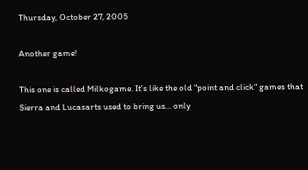Thursday, October 27, 2005

Another game!

This one is called Milkogame. It's like the old "point and click" games that Sierra and Lucasarts used to bring us... only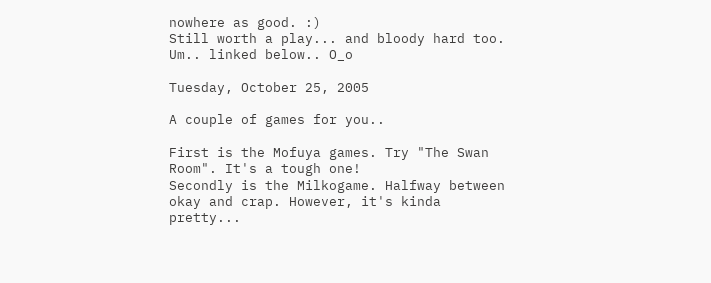nowhere as good. :)
Still worth a play... and bloody hard too. Um.. linked below.. O_o

Tuesday, October 25, 2005

A couple of games for you..

First is the Mofuya games. Try "The Swan Room". It's a tough one!
Secondly is the Milkogame. Halfway between okay and crap. However, it's kinda pretty...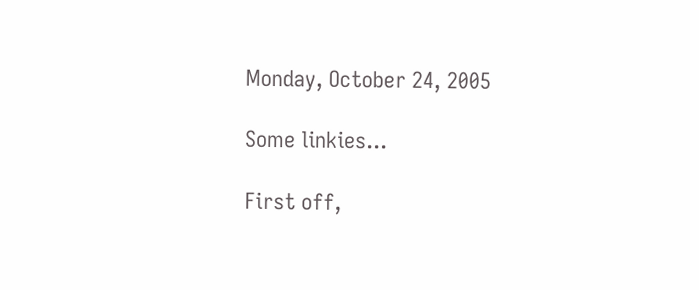Monday, October 24, 2005

Some linkies...

First off,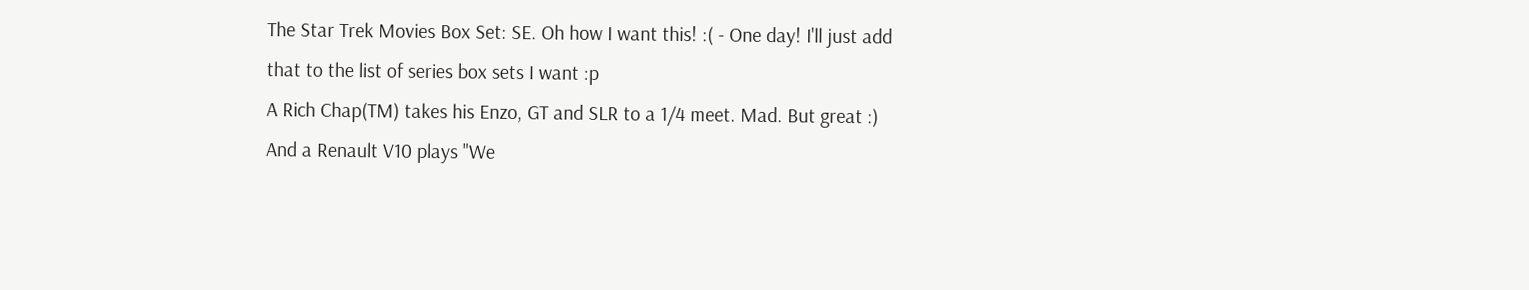The Star Trek Movies Box Set: SE. Oh how I want this! :( - One day! I'll just add that to the list of series box sets I want :p
A Rich Chap(TM) takes his Enzo, GT and SLR to a 1/4 meet. Mad. But great :)
And a Renault V10 plays "We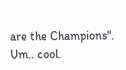are the Champions". Um.. cool.